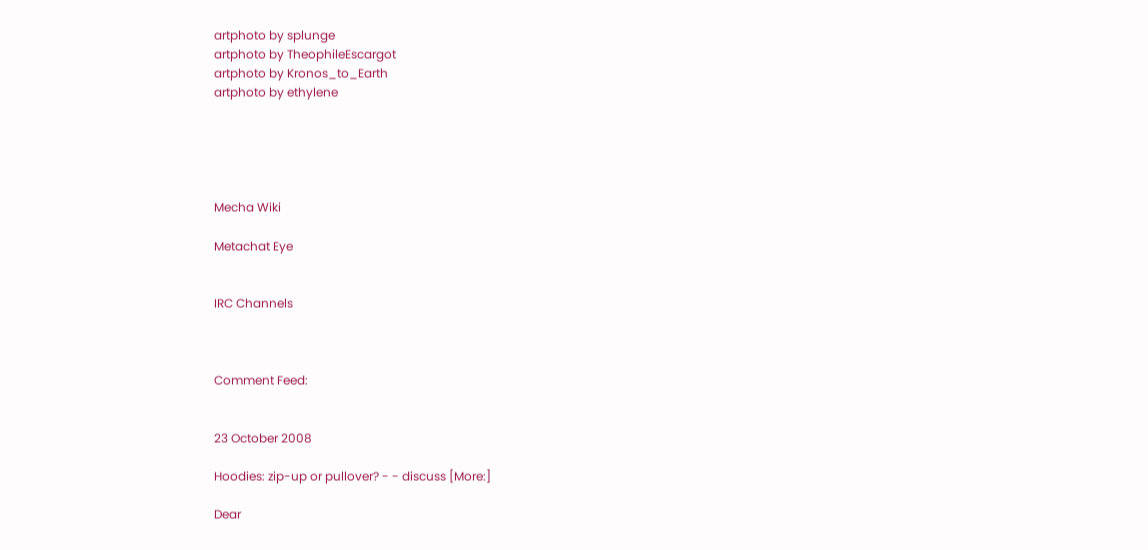artphoto by splunge
artphoto by TheophileEscargot
artphoto by Kronos_to_Earth
artphoto by ethylene





Mecha Wiki

Metachat Eye


IRC Channels



Comment Feed:


23 October 2008

Hoodies: zip-up or pullover? - - discuss [More:]

Dear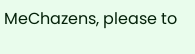MeChazens, please to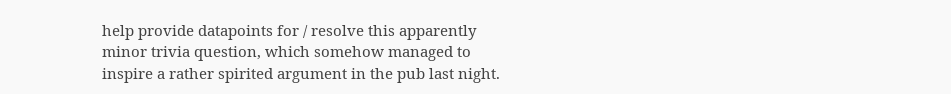help provide datapoints for / resolve this apparently minor trivia question, which somehow managed to inspire a rather spirited argument in the pub last night.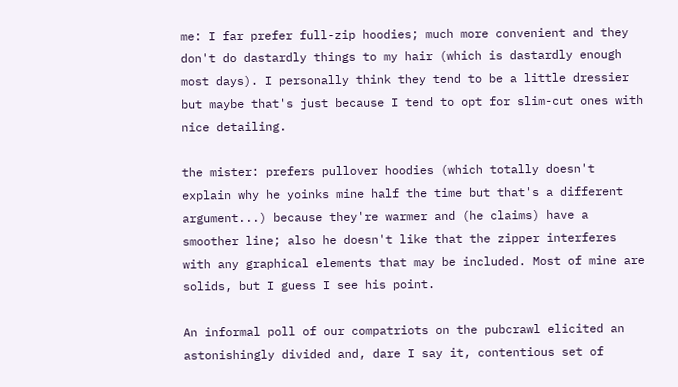me: I far prefer full-zip hoodies; much more convenient and they don't do dastardly things to my hair (which is dastardly enough most days). I personally think they tend to be a little dressier but maybe that's just because I tend to opt for slim-cut ones with nice detailing.

the mister: prefers pullover hoodies (which totally doesn't explain why he yoinks mine half the time but that's a different argument...) because they're warmer and (he claims) have a smoother line; also he doesn't like that the zipper interferes with any graphical elements that may be included. Most of mine are solids, but I guess I see his point.

An informal poll of our compatriots on the pubcrawl elicited an astonishingly divided and, dare I say it, contentious set of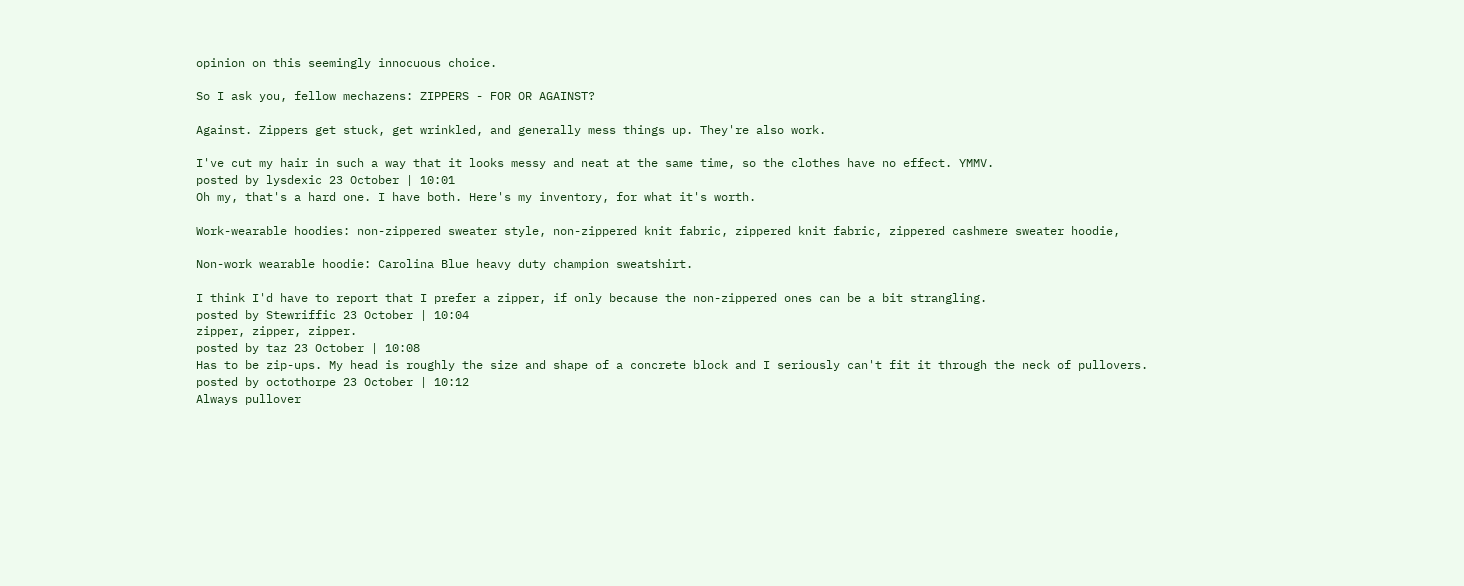opinion on this seemingly innocuous choice.

So I ask you, fellow mechazens: ZIPPERS - FOR OR AGAINST?

Against. Zippers get stuck, get wrinkled, and generally mess things up. They're also work.

I've cut my hair in such a way that it looks messy and neat at the same time, so the clothes have no effect. YMMV.
posted by lysdexic 23 October | 10:01
Oh my, that's a hard one. I have both. Here's my inventory, for what it's worth.

Work-wearable hoodies: non-zippered sweater style, non-zippered knit fabric, zippered knit fabric, zippered cashmere sweater hoodie,

Non-work wearable hoodie: Carolina Blue heavy duty champion sweatshirt.

I think I'd have to report that I prefer a zipper, if only because the non-zippered ones can be a bit strangling.
posted by Stewriffic 23 October | 10:04
zipper, zipper, zipper.
posted by taz 23 October | 10:08
Has to be zip-ups. My head is roughly the size and shape of a concrete block and I seriously can't fit it through the neck of pullovers.
posted by octothorpe 23 October | 10:12
Always pullover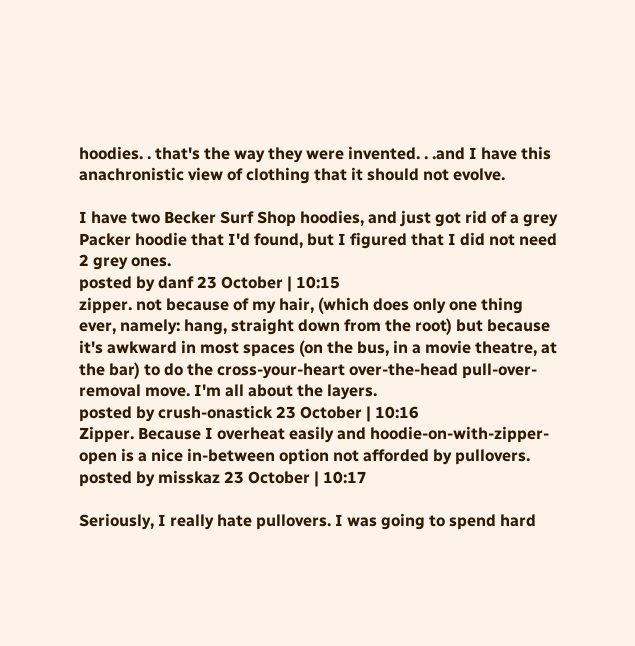hoodies. . that's the way they were invented. . .and I have this anachronistic view of clothing that it should not evolve.

I have two Becker Surf Shop hoodies, and just got rid of a grey Packer hoodie that I'd found, but I figured that I did not need 2 grey ones.
posted by danf 23 October | 10:15
zipper. not because of my hair, (which does only one thing ever, namely: hang, straight down from the root) but because it's awkward in most spaces (on the bus, in a movie theatre, at the bar) to do the cross-your-heart over-the-head pull-over-removal move. I'm all about the layers.
posted by crush-onastick 23 October | 10:16
Zipper. Because I overheat easily and hoodie-on-with-zipper-open is a nice in-between option not afforded by pullovers.
posted by misskaz 23 October | 10:17

Seriously, I really hate pullovers. I was going to spend hard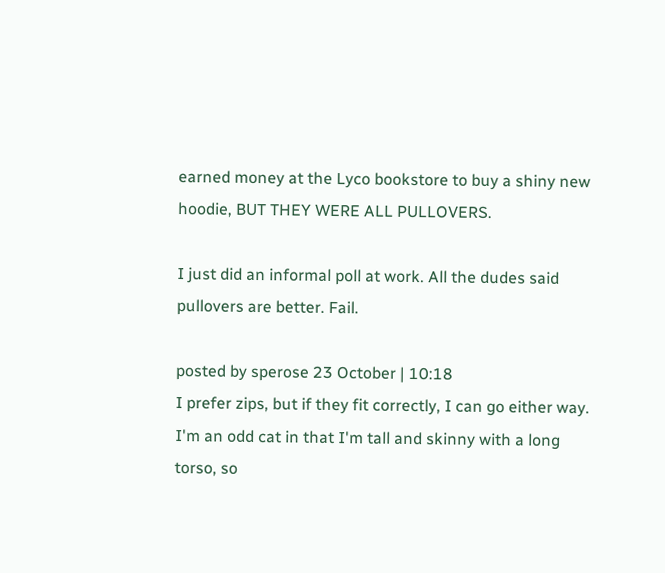earned money at the Lyco bookstore to buy a shiny new hoodie, BUT THEY WERE ALL PULLOVERS.

I just did an informal poll at work. All the dudes said pullovers are better. Fail.

posted by sperose 23 October | 10:18
I prefer zips, but if they fit correctly, I can go either way. I'm an odd cat in that I'm tall and skinny with a long torso, so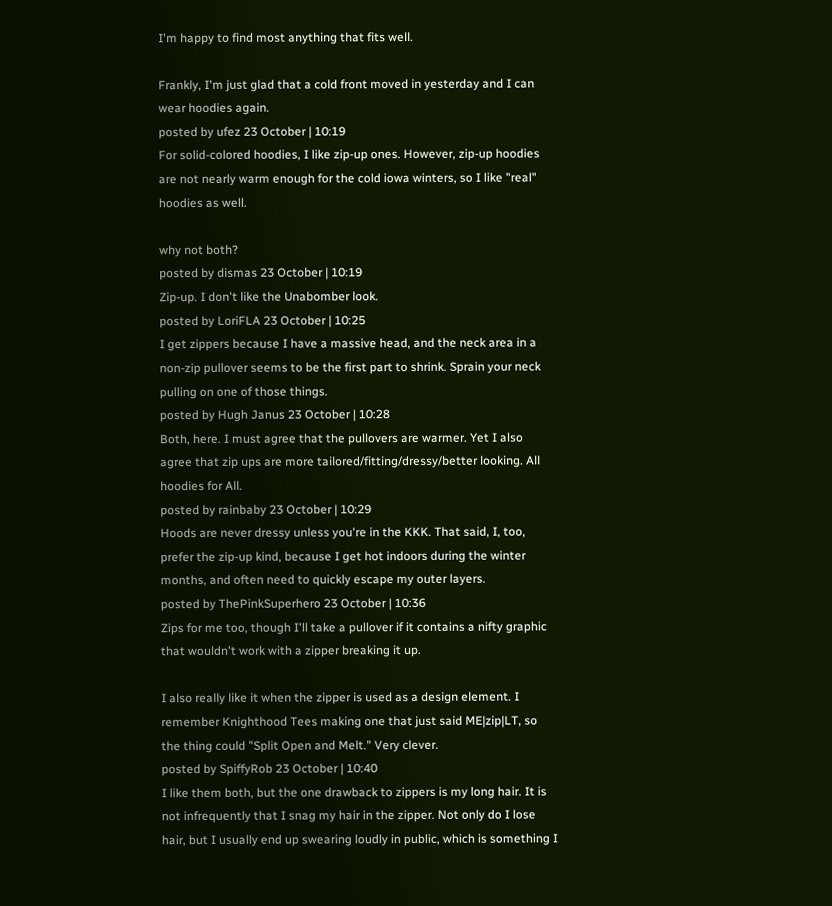I'm happy to find most anything that fits well.

Frankly, I'm just glad that a cold front moved in yesterday and I can wear hoodies again.
posted by ufez 23 October | 10:19
For solid-colored hoodies, I like zip-up ones. However, zip-up hoodies are not nearly warm enough for the cold iowa winters, so I like "real" hoodies as well.

why not both?
posted by dismas 23 October | 10:19
Zip-up. I don't like the Unabomber look.
posted by LoriFLA 23 October | 10:25
I get zippers because I have a massive head, and the neck area in a non-zip pullover seems to be the first part to shrink. Sprain your neck pulling on one of those things.
posted by Hugh Janus 23 October | 10:28
Both, here. I must agree that the pullovers are warmer. Yet I also agree that zip ups are more tailored/fitting/dressy/better looking. All hoodies for All.
posted by rainbaby 23 October | 10:29
Hoods are never dressy unless you're in the KKK. That said, I, too, prefer the zip-up kind, because I get hot indoors during the winter months, and often need to quickly escape my outer layers.
posted by ThePinkSuperhero 23 October | 10:36
Zips for me too, though I'll take a pullover if it contains a nifty graphic that wouldn't work with a zipper breaking it up.

I also really like it when the zipper is used as a design element. I remember Knighthood Tees making one that just said ME|zip|LT, so the thing could "Split Open and Melt." Very clever.
posted by SpiffyRob 23 October | 10:40
I like them both, but the one drawback to zippers is my long hair. It is not infrequently that I snag my hair in the zipper. Not only do I lose hair, but I usually end up swearing loudly in public, which is something I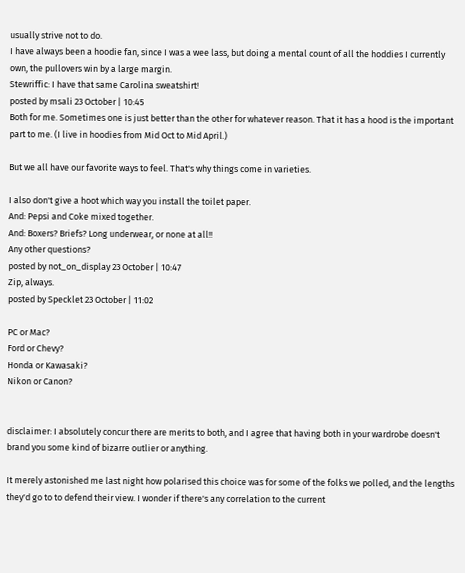usually strive not to do.
I have always been a hoodie fan, since I was a wee lass, but doing a mental count of all the hoddies I currently own, the pullovers win by a large margin.
Stewriffic: I have that same Carolina sweatshirt!
posted by msali 23 October | 10:45
Both for me. Sometimes one is just better than the other for whatever reason. That it has a hood is the important part to me. (I live in hoodies from Mid Oct to Mid April.)

But we all have our favorite ways to feel. That's why things come in varieties.

I also don't give a hoot which way you install the toilet paper.
And: Pepsi and Coke mixed together.
And: Boxers? Briefs? Long underwear, or none at all!!
Any other questions?
posted by not_on_display 23 October | 10:47
Zip, always.
posted by Specklet 23 October | 11:02

PC or Mac?
Ford or Chevy?
Honda or Kawasaki?
Nikon or Canon?


disclaimer: I absolutely concur there are merits to both, and I agree that having both in your wardrobe doesn't brand you some kind of bizarre outlier or anything.

It merely astonished me last night how polarised this choice was for some of the folks we polled, and the lengths they'd go to to defend their view. I wonder if there's any correlation to the current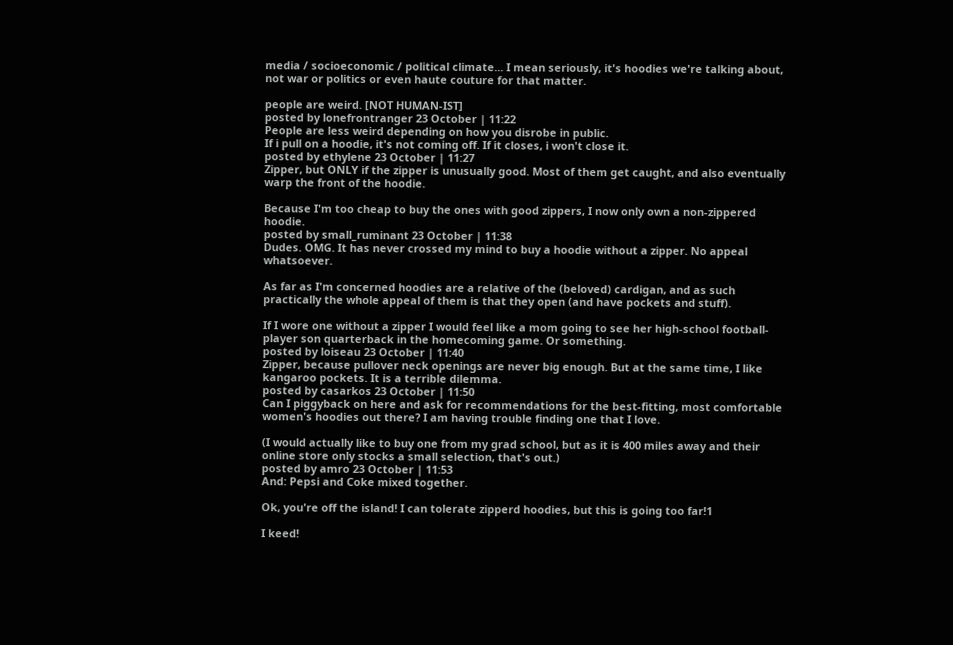media / socioeconomic / political climate... I mean seriously, it's hoodies we're talking about, not war or politics or even haute couture for that matter.

people are weird. [NOT HUMAN-IST]
posted by lonefrontranger 23 October | 11:22
People are less weird depending on how you disrobe in public.
If i pull on a hoodie, it's not coming off. If it closes, i won't close it.
posted by ethylene 23 October | 11:27
Zipper, but ONLY if the zipper is unusually good. Most of them get caught, and also eventually warp the front of the hoodie.

Because I'm too cheap to buy the ones with good zippers, I now only own a non-zippered hoodie.
posted by small_ruminant 23 October | 11:38
Dudes. OMG. It has never crossed my mind to buy a hoodie without a zipper. No appeal whatsoever.

As far as I'm concerned hoodies are a relative of the (beloved) cardigan, and as such practically the whole appeal of them is that they open (and have pockets and stuff).

If I wore one without a zipper I would feel like a mom going to see her high-school football-player son quarterback in the homecoming game. Or something.
posted by loiseau 23 October | 11:40
Zipper, because pullover neck openings are never big enough. But at the same time, I like kangaroo pockets. It is a terrible dilemma.
posted by casarkos 23 October | 11:50
Can I piggyback on here and ask for recommendations for the best-fitting, most comfortable women's hoodies out there? I am having trouble finding one that I love.

(I would actually like to buy one from my grad school, but as it is 400 miles away and their online store only stocks a small selection, that's out.)
posted by amro 23 October | 11:53
And: Pepsi and Coke mixed together.

Ok, you're off the island! I can tolerate zipperd hoodies, but this is going too far!1

I keed!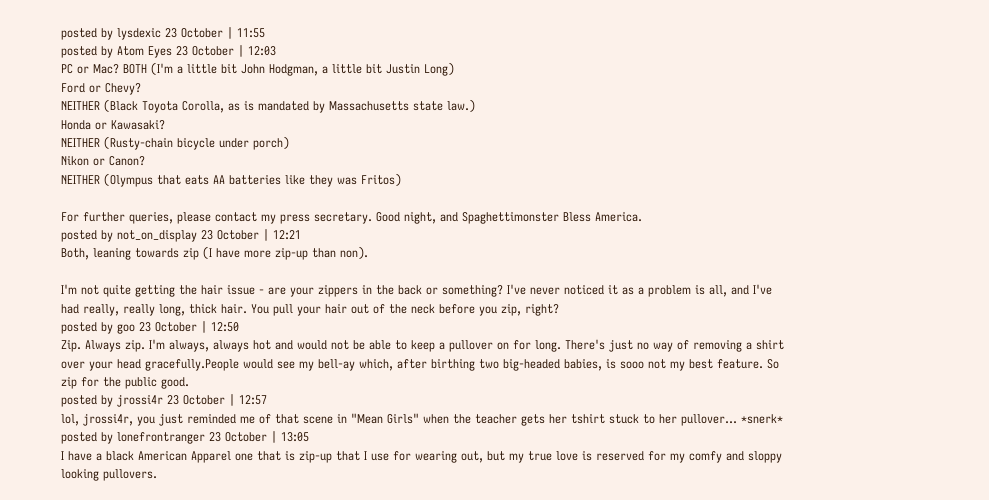posted by lysdexic 23 October | 11:55
posted by Atom Eyes 23 October | 12:03
PC or Mac? BOTH (I'm a little bit John Hodgman, a little bit Justin Long)
Ford or Chevy?
NEITHER (Black Toyota Corolla, as is mandated by Massachusetts state law.)
Honda or Kawasaki?
NEITHER (Rusty-chain bicycle under porch)
Nikon or Canon?
NEITHER (Olympus that eats AA batteries like they was Fritos)

For further queries, please contact my press secretary. Good night, and Spaghettimonster Bless America.
posted by not_on_display 23 October | 12:21
Both, leaning towards zip (I have more zip-up than non).

I'm not quite getting the hair issue - are your zippers in the back or something? I've never noticed it as a problem is all, and I've had really, really long, thick hair. You pull your hair out of the neck before you zip, right?
posted by goo 23 October | 12:50
Zip. Always zip. I'm always, always hot and would not be able to keep a pullover on for long. There's just no way of removing a shirt over your head gracefully.People would see my bell-ay which, after birthing two big-headed babies, is sooo not my best feature. So zip for the public good.
posted by jrossi4r 23 October | 12:57
lol, jrossi4r, you just reminded me of that scene in "Mean Girls" when the teacher gets her tshirt stuck to her pullover... *snerk*
posted by lonefrontranger 23 October | 13:05
I have a black American Apparel one that is zip-up that I use for wearing out, but my true love is reserved for my comfy and sloppy looking pullovers.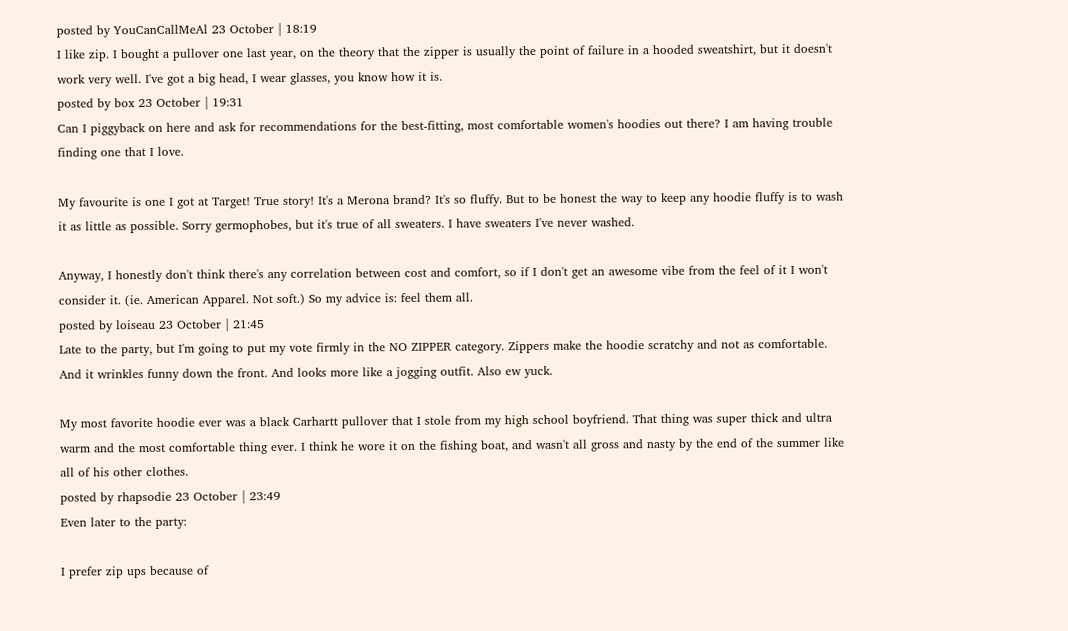posted by YouCanCallMeAl 23 October | 18:19
I like zip. I bought a pullover one last year, on the theory that the zipper is usually the point of failure in a hooded sweatshirt, but it doesn't work very well. I've got a big head, I wear glasses, you know how it is.
posted by box 23 October | 19:31
Can I piggyback on here and ask for recommendations for the best-fitting, most comfortable women's hoodies out there? I am having trouble finding one that I love.

My favourite is one I got at Target! True story! It's a Merona brand? It's so fluffy. But to be honest the way to keep any hoodie fluffy is to wash it as little as possible. Sorry germophobes, but it's true of all sweaters. I have sweaters I've never washed.

Anyway, I honestly don't think there's any correlation between cost and comfort, so if I don't get an awesome vibe from the feel of it I won't consider it. (ie. American Apparel. Not soft.) So my advice is: feel them all.
posted by loiseau 23 October | 21:45
Late to the party, but I'm going to put my vote firmly in the NO ZIPPER category. Zippers make the hoodie scratchy and not as comfortable. And it wrinkles funny down the front. And looks more like a jogging outfit. Also ew yuck.

My most favorite hoodie ever was a black Carhartt pullover that I stole from my high school boyfriend. That thing was super thick and ultra warm and the most comfortable thing ever. I think he wore it on the fishing boat, and wasn't all gross and nasty by the end of the summer like all of his other clothes.
posted by rhapsodie 23 October | 23:49
Even later to the party:

I prefer zip ups because of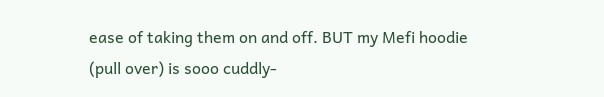ease of taking them on and off. BUT my Mefi hoodie (pull over) is sooo cuddly-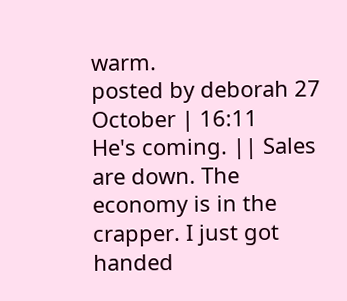warm.
posted by deborah 27 October | 16:11
He's coming. || Sales are down. The economy is in the crapper. I just got handed